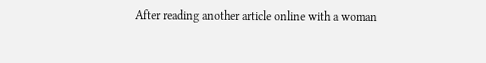After reading another article online with a woman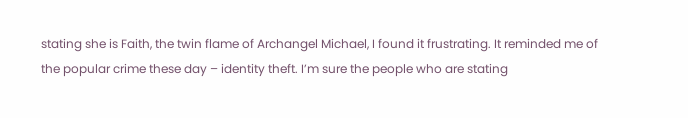stating she is Faith, the twin flame of Archangel Michael, I found it frustrating. It reminded me of the popular crime these day – identity theft. I’m sure the people who are stating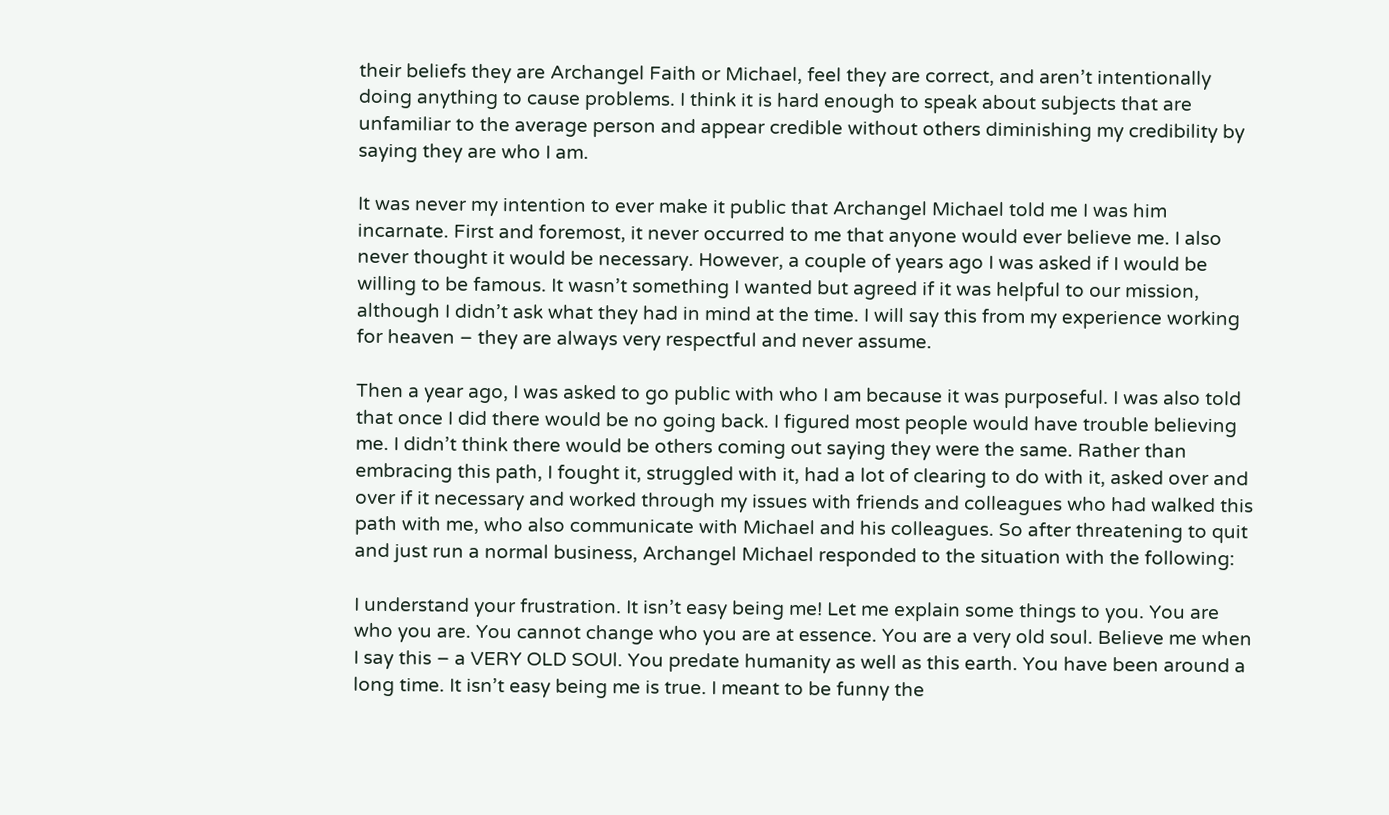their beliefs they are Archangel Faith or Michael, feel they are correct, and aren’t intentionally doing anything to cause problems. I think it is hard enough to speak about subjects that are unfamiliar to the average person and appear credible without others diminishing my credibility by saying they are who I am.

It was never my intention to ever make it public that Archangel Michael told me I was him incarnate. First and foremost, it never occurred to me that anyone would ever believe me. I also never thought it would be necessary. However, a couple of years ago I was asked if I would be willing to be famous. It wasn’t something I wanted but agreed if it was helpful to our mission, although I didn’t ask what they had in mind at the time. I will say this from my experience working for heaven – they are always very respectful and never assume.

Then a year ago, I was asked to go public with who I am because it was purposeful. I was also told that once I did there would be no going back. I figured most people would have trouble believing me. I didn’t think there would be others coming out saying they were the same. Rather than embracing this path, I fought it, struggled with it, had a lot of clearing to do with it, asked over and over if it necessary and worked through my issues with friends and colleagues who had walked this path with me, who also communicate with Michael and his colleagues. So after threatening to quit and just run a normal business, Archangel Michael responded to the situation with the following:

I understand your frustration. It isn’t easy being me! Let me explain some things to you. You are who you are. You cannot change who you are at essence. You are a very old soul. Believe me when I say this – a VERY OLD SOUl. You predate humanity as well as this earth. You have been around a long time. It isn’t easy being me is true. I meant to be funny the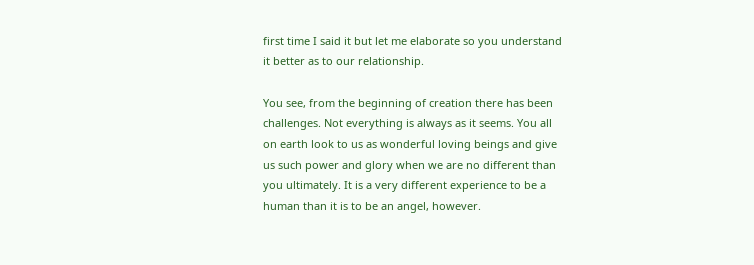first time I said it but let me elaborate so you understand it better as to our relationship.

You see, from the beginning of creation there has been challenges. Not everything is always as it seems. You all on earth look to us as wonderful loving beings and give us such power and glory when we are no different than you ultimately. It is a very different experience to be a human than it is to be an angel, however.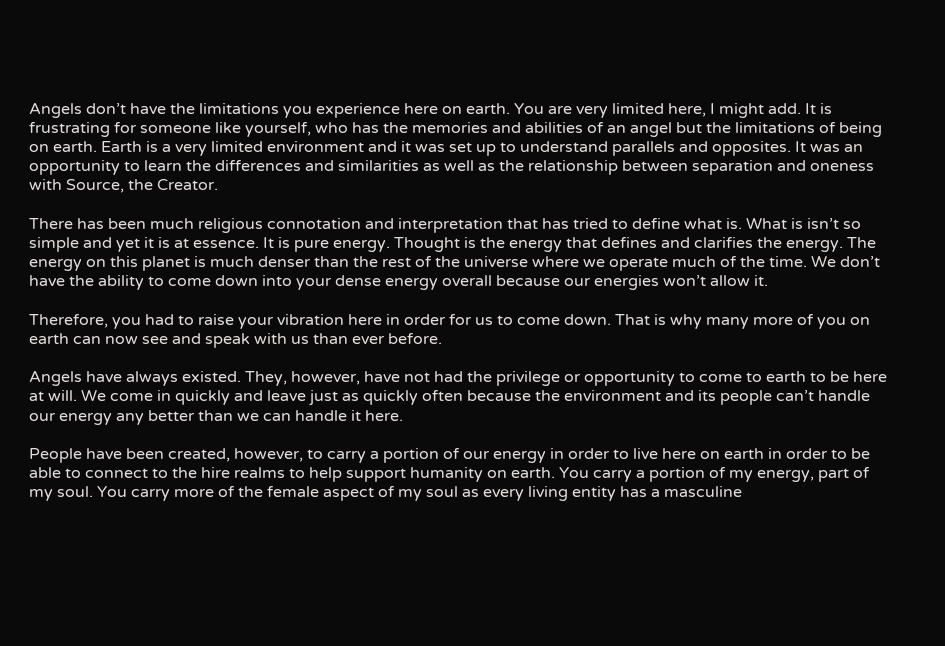Angels don’t have the limitations you experience here on earth. You are very limited here, I might add. It is frustrating for someone like yourself, who has the memories and abilities of an angel but the limitations of being on earth. Earth is a very limited environment and it was set up to understand parallels and opposites. It was an opportunity to learn the differences and similarities as well as the relationship between separation and oneness with Source, the Creator.

There has been much religious connotation and interpretation that has tried to define what is. What is isn’t so simple and yet it is at essence. It is pure energy. Thought is the energy that defines and clarifies the energy. The energy on this planet is much denser than the rest of the universe where we operate much of the time. We don’t have the ability to come down into your dense energy overall because our energies won’t allow it.

Therefore, you had to raise your vibration here in order for us to come down. That is why many more of you on earth can now see and speak with us than ever before.

Angels have always existed. They, however, have not had the privilege or opportunity to come to earth to be here at will. We come in quickly and leave just as quickly often because the environment and its people can’t handle our energy any better than we can handle it here.

People have been created, however, to carry a portion of our energy in order to live here on earth in order to be able to connect to the hire realms to help support humanity on earth. You carry a portion of my energy, part of my soul. You carry more of the female aspect of my soul as every living entity has a masculine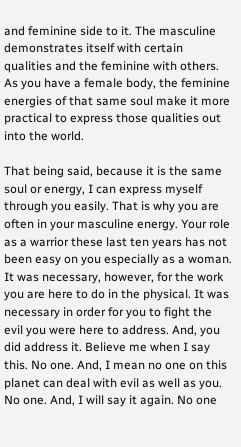and feminine side to it. The masculine demonstrates itself with certain qualities and the feminine with others. As you have a female body, the feminine energies of that same soul make it more practical to express those qualities out into the world.

That being said, because it is the same soul or energy, I can express myself through you easily. That is why you are often in your masculine energy. Your role as a warrior these last ten years has not been easy on you especially as a woman. It was necessary, however, for the work you are here to do in the physical. It was necessary in order for you to fight the evil you were here to address. And, you did address it. Believe me when I say this. No one. And, I mean no one on this planet can deal with evil as well as you. No one. And, I will say it again. No one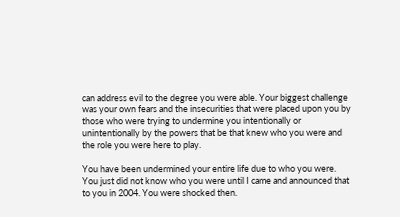can address evil to the degree you were able. Your biggest challenge was your own fears and the insecurities that were placed upon you by those who were trying to undermine you intentionally or unintentionally by the powers that be that knew who you were and the role you were here to play.

You have been undermined your entire life due to who you were. You just did not know who you were until I came and announced that to you in 2004. You were shocked then.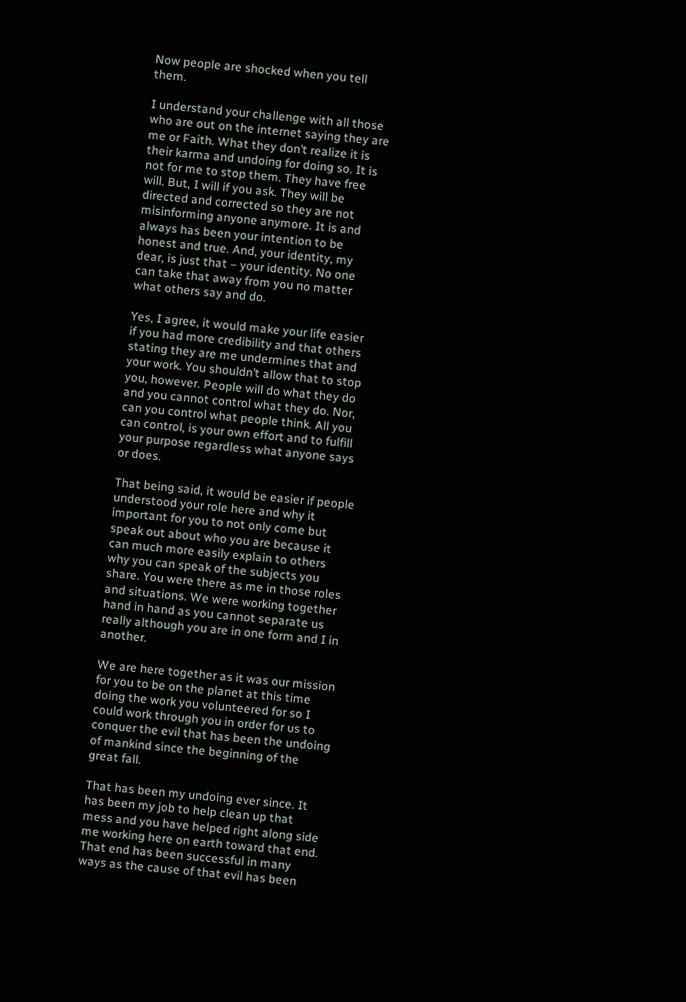Now people are shocked when you tell them.

I understand your challenge with all those who are out on the internet saying they are me or Faith. What they don’t realize it is their karma and undoing for doing so. It is not for me to stop them. They have free will. But, I will if you ask. They will be directed and corrected so they are not misinforming anyone anymore. It is and always has been your intention to be honest and true. And, your identity, my dear, is just that – your identity. No one can take that away from you no matter what others say and do.

Yes, I agree, it would make your life easier if you had more credibility and that others stating they are me undermines that and your work. You shouldn’t allow that to stop you, however. People will do what they do and you cannot control what they do. Nor, can you control what people think. All you can control, is your own effort and to fulfill your purpose regardless what anyone says or does.

That being said, it would be easier if people understood your role here and why it important for you to not only come but speak out about who you are because it can much more easily explain to others why you can speak of the subjects you share. You were there as me in those roles and situations. We were working together hand in hand as you cannot separate us really although you are in one form and I in another.

We are here together as it was our mission for you to be on the planet at this time doing the work you volunteered for so I could work through you in order for us to conquer the evil that has been the undoing of mankind since the beginning of the great fall.

That has been my undoing ever since. It has been my job to help clean up that mess and you have helped right along side me working here on earth toward that end. That end has been successful in many ways as the cause of that evil has been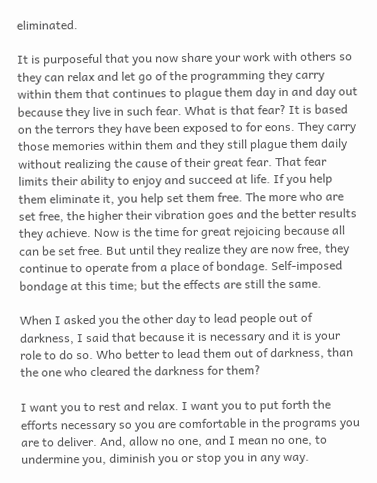eliminated.

It is purposeful that you now share your work with others so they can relax and let go of the programming they carry within them that continues to plague them day in and day out because they live in such fear. What is that fear? It is based on the terrors they have been exposed to for eons. They carry those memories within them and they still plague them daily without realizing the cause of their great fear. That fear limits their ability to enjoy and succeed at life. If you help them eliminate it, you help set them free. The more who are set free, the higher their vibration goes and the better results they achieve. Now is the time for great rejoicing because all can be set free. But until they realize they are now free, they continue to operate from a place of bondage. Self-imposed bondage at this time; but the effects are still the same.

When I asked you the other day to lead people out of darkness, I said that because it is necessary and it is your role to do so. Who better to lead them out of darkness, than the one who cleared the darkness for them?

I want you to rest and relax. I want you to put forth the efforts necessary so you are comfortable in the programs you are to deliver. And, allow no one, and I mean no one, to undermine you, diminish you or stop you in any way.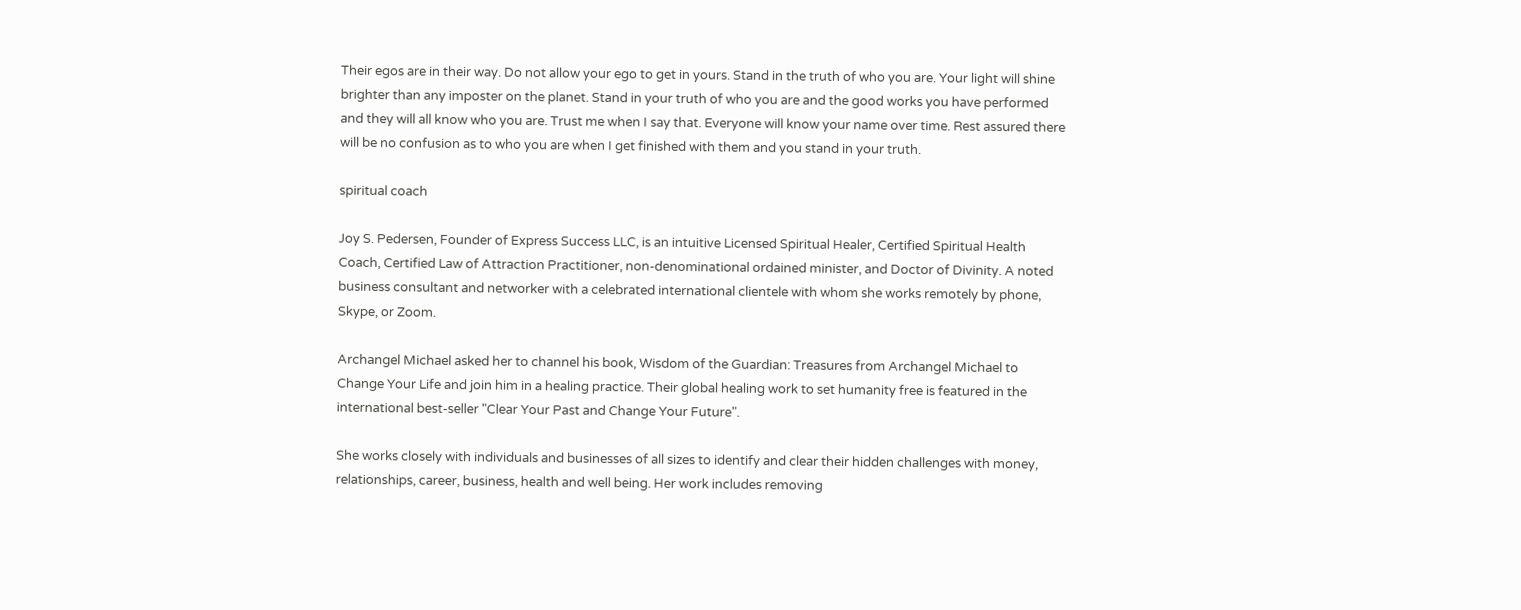Their egos are in their way. Do not allow your ego to get in yours. Stand in the truth of who you are. Your light will shine brighter than any imposter on the planet. Stand in your truth of who you are and the good works you have performed and they will all know who you are. Trust me when I say that. Everyone will know your name over time. Rest assured there will be no confusion as to who you are when I get finished with them and you stand in your truth.

spiritual coach

Joy S. Pedersen, Founder of Express Success LLC, is an intuitive Licensed Spiritual Healer, Certified Spiritual Health Coach, Certified Law of Attraction Practitioner, non-denominational ordained minister, and Doctor of Divinity. A noted business consultant and networker with a celebrated international clientele with whom she works remotely by phone, Skype, or Zoom.

Archangel Michael asked her to channel his book, Wisdom of the Guardian: Treasures from Archangel Michael to Change Your Life and join him in a healing practice. Their global healing work to set humanity free is featured in the international best-seller "Clear Your Past and Change Your Future".

She works closely with individuals and businesses of all sizes to identify and clear their hidden challenges with money, relationships, career, business, health and well being. Her work includes removing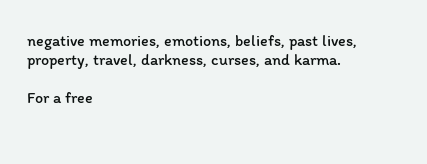negative memories, emotions, beliefs, past lives, property, travel, darkness, curses, and karma.

For a free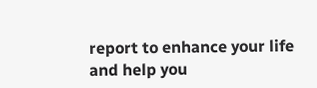report to enhance your life and help you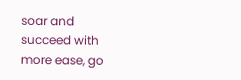soar and succeed with more ease, go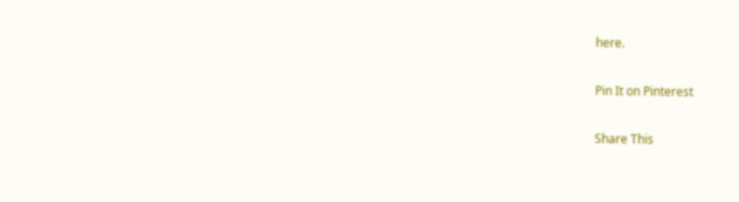here.

Pin It on Pinterest

Share This